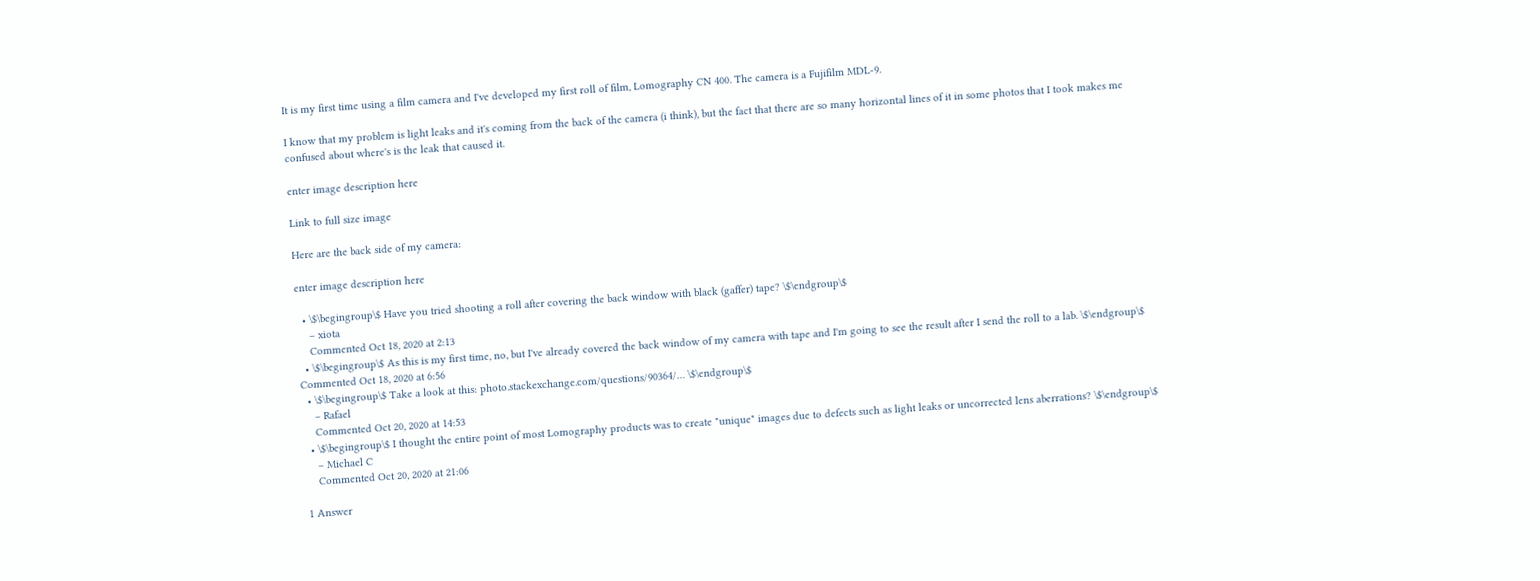It is my first time using a film camera and I've developed my first roll of film, Lomography CN 400. The camera is a Fujifilm MDL-9.

I know that my problem is light leaks and it's coming from the back of the camera (i think), but the fact that there are so many horizontal lines of it in some photos that I took makes me confused about where's is the leak that caused it.

enter image description here

Link to full size image

Here are the back side of my camera:

enter image description here

  • \$\begingroup\$ Have you tried shooting a roll after covering the back window with black (gaffer) tape? \$\endgroup\$
    – xiota
    Commented Oct 18, 2020 at 2:13
  • \$\begingroup\$ As this is my first time, no, but I've already covered the back window of my camera with tape and I'm going to see the result after I send the roll to a lab. \$\endgroup\$ Commented Oct 18, 2020 at 6:56
  • \$\begingroup\$ Take a look at this: photo.stackexchange.com/questions/90364/… \$\endgroup\$
    – Rafael
    Commented Oct 20, 2020 at 14:53
  • \$\begingroup\$ I thought the entire point of most Lomography products was to create "unique" images due to defects such as light leaks or uncorrected lens aberrations? \$\endgroup\$
    – Michael C
    Commented Oct 20, 2020 at 21:06

1 Answer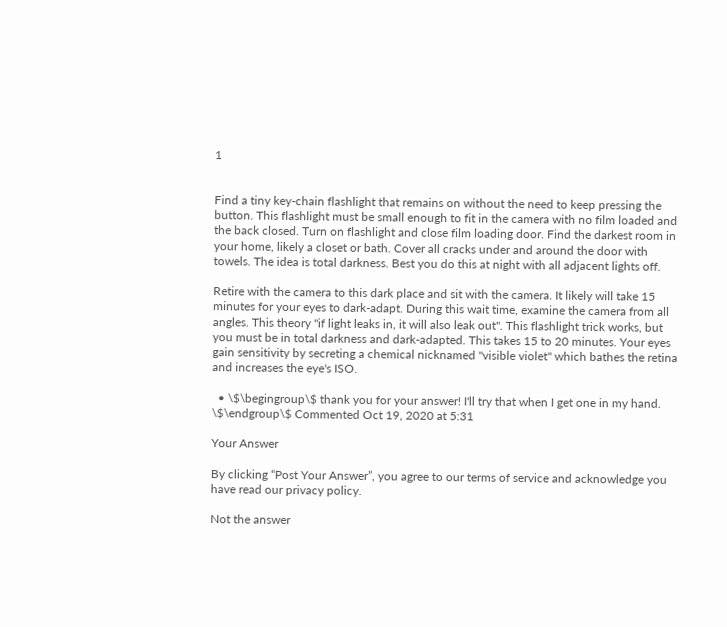1


Find a tiny key-chain flashlight that remains on without the need to keep pressing the button. This flashlight must be small enough to fit in the camera with no film loaded and the back closed. Turn on flashlight and close film loading door. Find the darkest room in your home, likely a closet or bath. Cover all cracks under and around the door with towels. The idea is total darkness. Best you do this at night with all adjacent lights off.

Retire with the camera to this dark place and sit with the camera. It likely will take 15 minutes for your eyes to dark-adapt. During this wait time, examine the camera from all angles. This theory "if light leaks in, it will also leak out". This flashlight trick works, but you must be in total darkness and dark-adapted. This takes 15 to 20 minutes. Your eyes gain sensitivity by secreting a chemical nicknamed "visible violet" which bathes the retina and increases the eye's ISO.

  • \$\begingroup\$ thank you for your answer! I'll try that when I get one in my hand. \$\endgroup\$ Commented Oct 19, 2020 at 5:31

Your Answer

By clicking “Post Your Answer”, you agree to our terms of service and acknowledge you have read our privacy policy.

Not the answer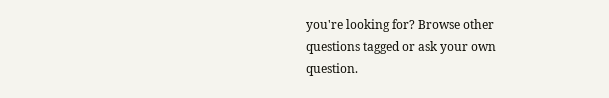you're looking for? Browse other questions tagged or ask your own question.